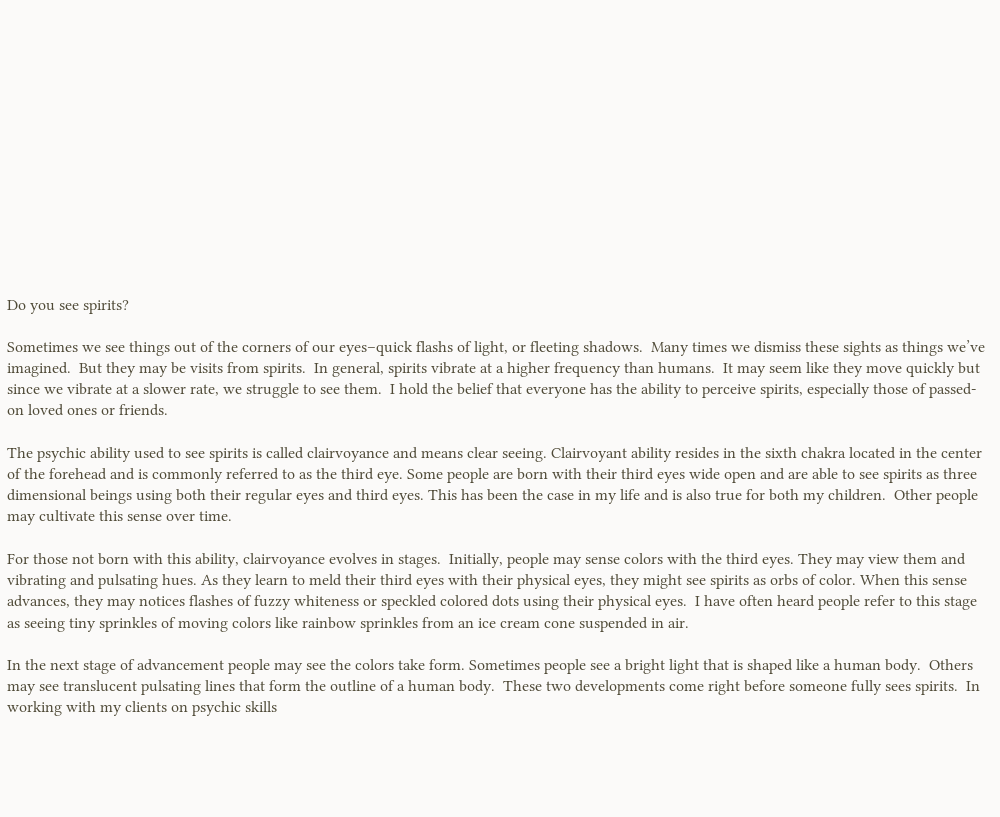Do you see spirits?

Sometimes we see things out of the corners of our eyes–quick flashs of light, or fleeting shadows.  Many times we dismiss these sights as things we’ve imagined.  But they may be visits from spirits.  In general, spirits vibrate at a higher frequency than humans.  It may seem like they move quickly but since we vibrate at a slower rate, we struggle to see them.  I hold the belief that everyone has the ability to perceive spirits, especially those of passed-on loved ones or friends.

The psychic ability used to see spirits is called clairvoyance and means clear seeing. Clairvoyant ability resides in the sixth chakra located in the center of the forehead and is commonly referred to as the third eye. Some people are born with their third eyes wide open and are able to see spirits as three dimensional beings using both their regular eyes and third eyes. This has been the case in my life and is also true for both my children.  Other people may cultivate this sense over time.

For those not born with this ability, clairvoyance evolves in stages.  Initially, people may sense colors with the third eyes. They may view them and vibrating and pulsating hues. As they learn to meld their third eyes with their physical eyes, they might see spirits as orbs of color. When this sense advances, they may notices flashes of fuzzy whiteness or speckled colored dots using their physical eyes.  I have often heard people refer to this stage as seeing tiny sprinkles of moving colors like rainbow sprinkles from an ice cream cone suspended in air.

In the next stage of advancement people may see the colors take form. Sometimes people see a bright light that is shaped like a human body.  Others may see translucent pulsating lines that form the outline of a human body.  These two developments come right before someone fully sees spirits.  In working with my clients on psychic skills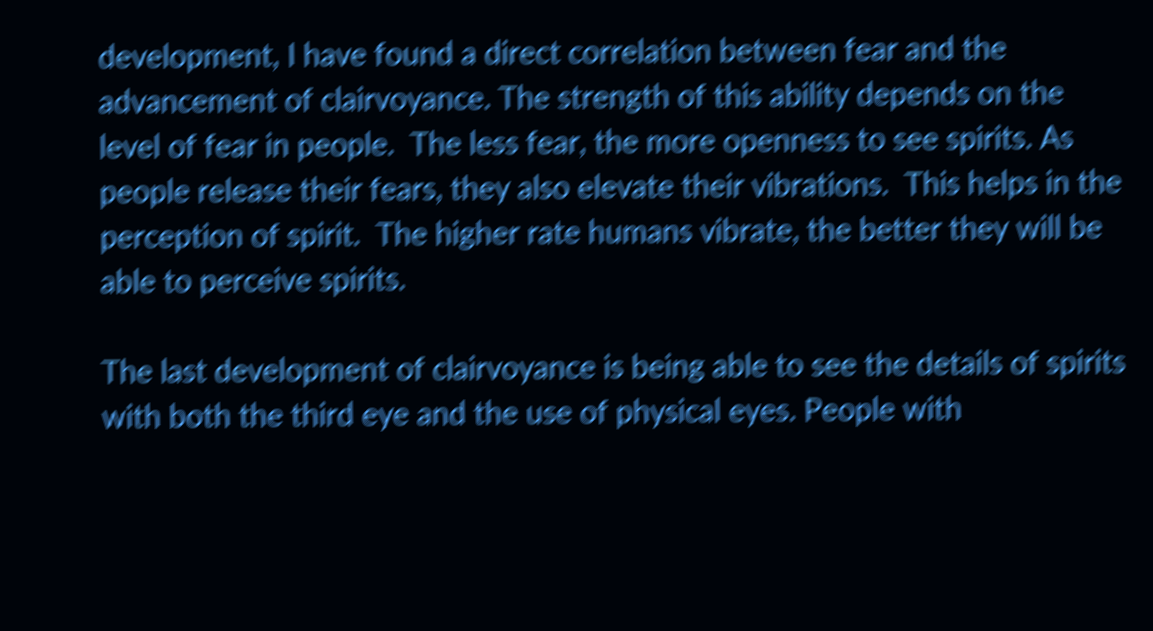development, I have found a direct correlation between fear and the advancement of clairvoyance. The strength of this ability depends on the level of fear in people.  The less fear, the more openness to see spirits. As people release their fears, they also elevate their vibrations.  This helps in the perception of spirit.  The higher rate humans vibrate, the better they will be able to perceive spirits.

The last development of clairvoyance is being able to see the details of spirits with both the third eye and the use of physical eyes. People with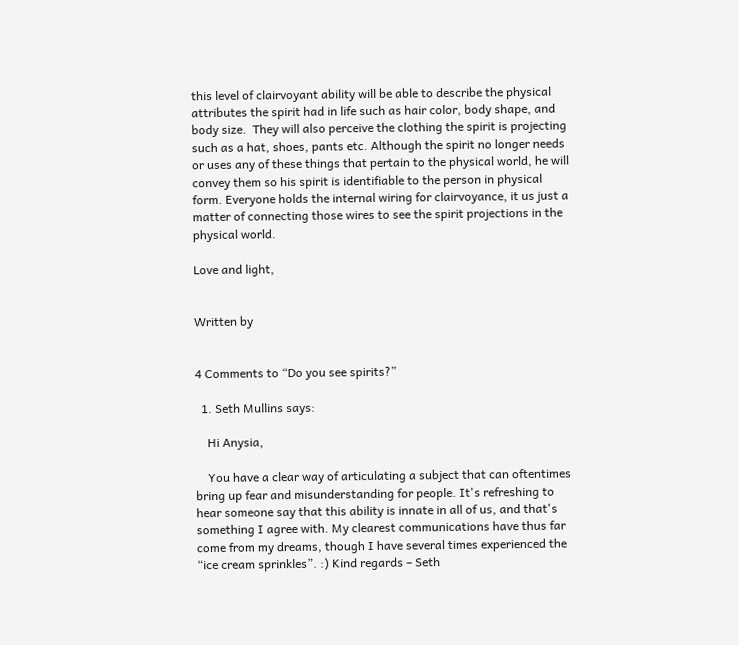this level of clairvoyant ability will be able to describe the physical attributes the spirit had in life such as hair color, body shape, and body size.  They will also perceive the clothing the spirit is projecting such as a hat, shoes, pants etc. Although the spirit no longer needs or uses any of these things that pertain to the physical world, he will convey them so his spirit is identifiable to the person in physical form. Everyone holds the internal wiring for clairvoyance, it us just a matter of connecting those wires to see the spirit projections in the physical world.

Love and light,


Written by


4 Comments to “Do you see spirits?”

  1. Seth Mullins says:

    Hi Anysia,

    You have a clear way of articulating a subject that can oftentimes bring up fear and misunderstanding for people. It's refreshing to hear someone say that this ability is innate in all of us, and that's something I agree with. My clearest communications have thus far come from my dreams, though I have several times experienced the “ice cream sprinkles”. :) Kind regards – Seth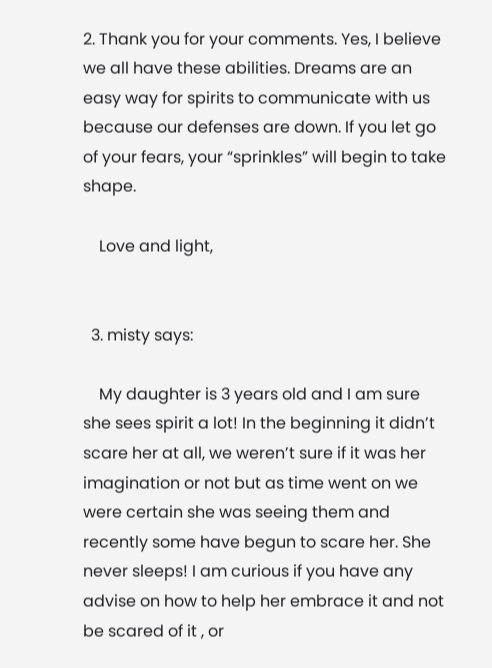2. Thank you for your comments. Yes, I believe we all have these abilities. Dreams are an easy way for spirits to communicate with us because our defenses are down. If you let go of your fears, your “sprinkles” will begin to take shape.

    Love and light,


  3. misty says:

    My daughter is 3 years old and I am sure she sees spirit a lot! In the beginning it didn’t scare her at all, we weren’t sure if it was her imagination or not but as time went on we were certain she was seeing them and recently some have begun to scare her. She never sleeps! I am curious if you have any advise on how to help her embrace it and not be scared of it , or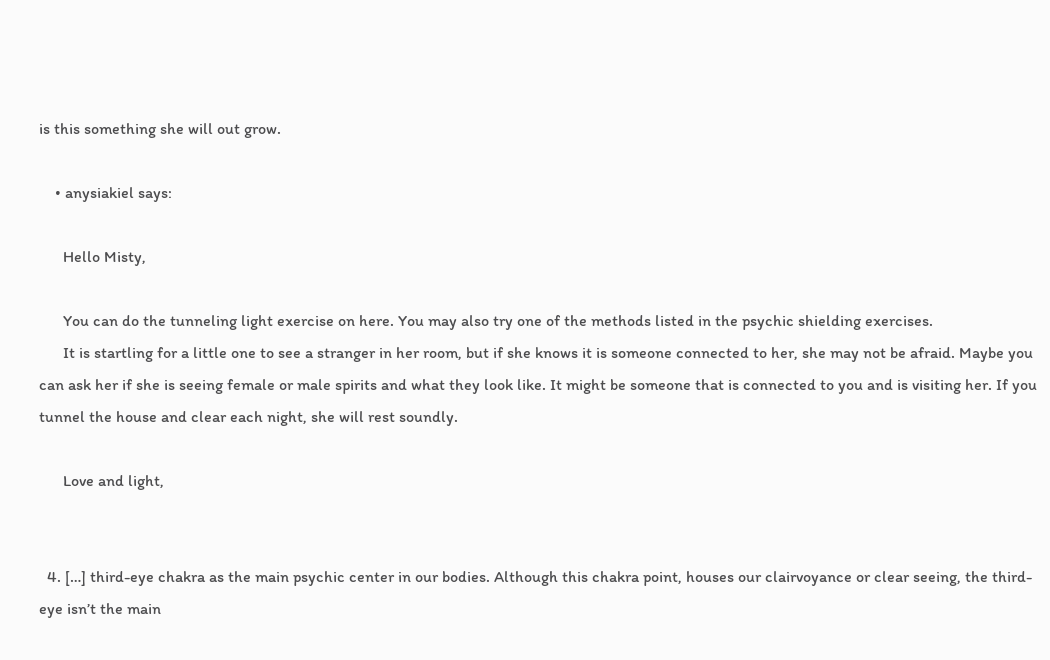is this something she will out grow.

    • anysiakiel says:

      Hello Misty,

      You can do the tunneling light exercise on here. You may also try one of the methods listed in the psychic shielding exercises.
      It is startling for a little one to see a stranger in her room, but if she knows it is someone connected to her, she may not be afraid. Maybe you can ask her if she is seeing female or male spirits and what they look like. It might be someone that is connected to you and is visiting her. If you tunnel the house and clear each night, she will rest soundly.

      Love and light,


  4. […] third-eye chakra as the main psychic center in our bodies. Although this chakra point, houses our clairvoyance or clear seeing, the third-eye isn’t the main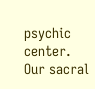psychic center. Our sacral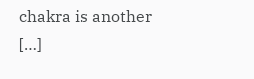chakra is another […]